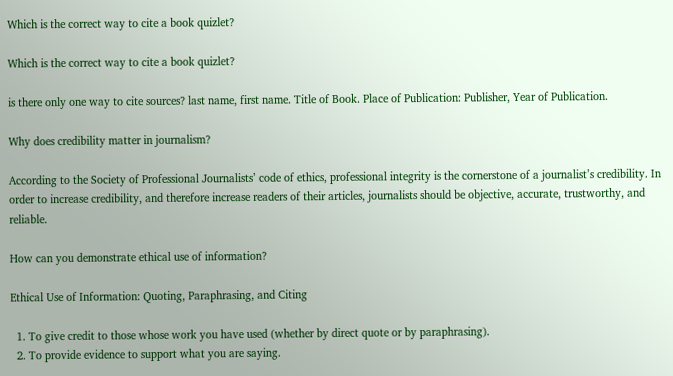Which is the correct way to cite a book quizlet?

Which is the correct way to cite a book quizlet?

is there only one way to cite sources? last name, first name. Title of Book. Place of Publication: Publisher, Year of Publication.

Why does credibility matter in journalism?

According to the Society of Professional Journalists’ code of ethics, professional integrity is the cornerstone of a journalist’s credibility. In order to increase credibility, and therefore increase readers of their articles, journalists should be objective, accurate, trustworthy, and reliable.

How can you demonstrate ethical use of information?

Ethical Use of Information: Quoting, Paraphrasing, and Citing

  1. To give credit to those whose work you have used (whether by direct quote or by paraphrasing).
  2. To provide evidence to support what you are saying.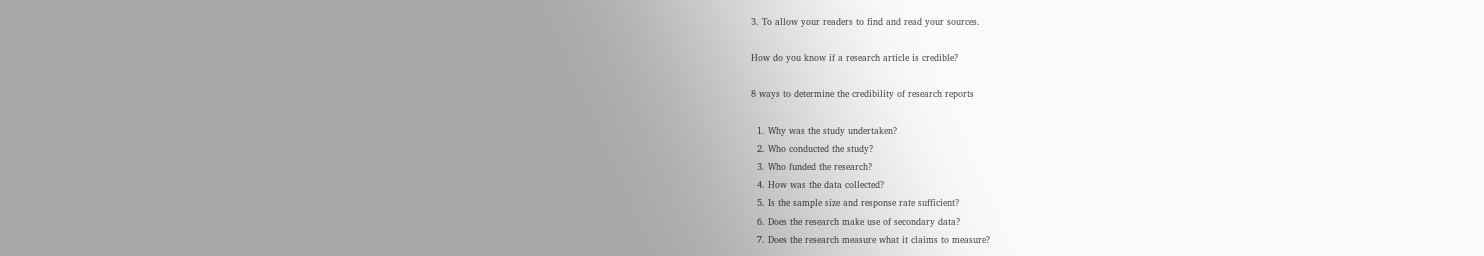3. To allow your readers to find and read your sources.

How do you know if a research article is credible?

8 ways to determine the credibility of research reports

  1. Why was the study undertaken?
  2. Who conducted the study?
  3. Who funded the research?
  4. How was the data collected?
  5. Is the sample size and response rate sufficient?
  6. Does the research make use of secondary data?
  7. Does the research measure what it claims to measure?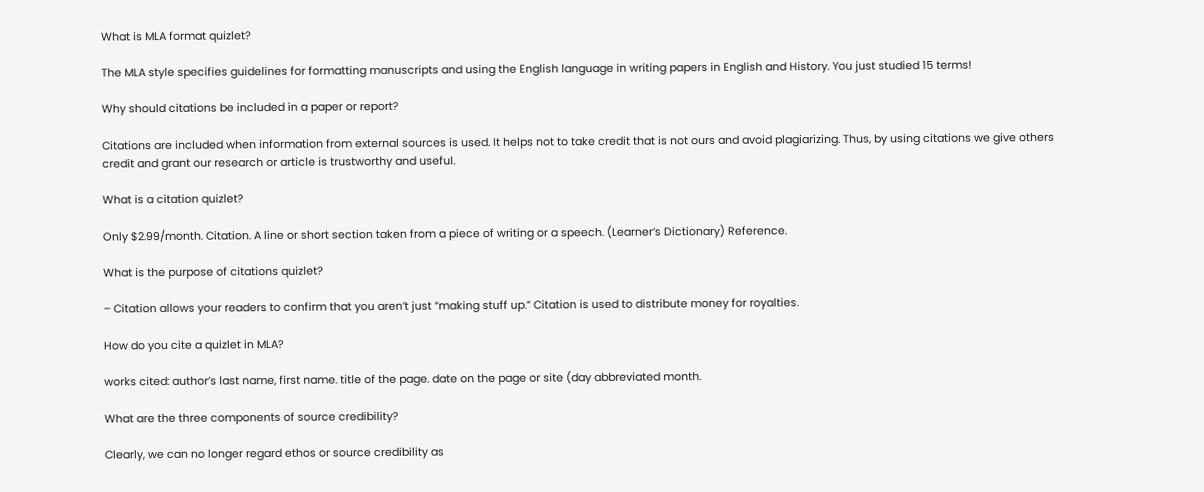What is MLA format quizlet?

The MLA style specifies guidelines for formatting manuscripts and using the English language in writing papers in English and History. You just studied 15 terms!

Why should citations be included in a paper or report?

Citations are included when information from external sources is used. It helps not to take credit that is not ours and avoid plagiarizing. Thus, by using citations we give others credit and grant our research or article is trustworthy and useful.

What is a citation quizlet?

Only $2.99/month. Citation. A line or short section taken from a piece of writing or a speech. (Learner’s Dictionary) Reference.

What is the purpose of citations quizlet?

– Citation allows your readers to confirm that you aren’t just “making stuff up.” Citation is used to distribute money for royalties.

How do you cite a quizlet in MLA?

works cited: author’s last name, first name. title of the page. date on the page or site (day abbreviated month.

What are the three components of source credibility?

Clearly, we can no longer regard ethos or source credibility as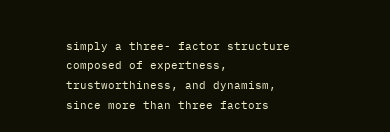simply a three- factor structure composed of expertness, trustworthiness, and dynamism, since more than three factors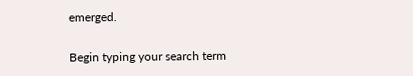emerged.

Begin typing your search term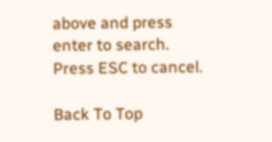above and press enter to search. Press ESC to cancel.

Back To Top